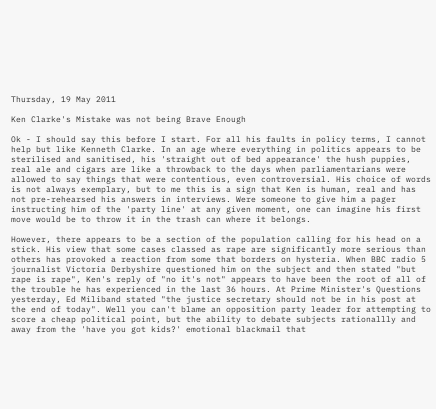Thursday, 19 May 2011

Ken Clarke's Mistake was not being Brave Enough

Ok - I should say this before I start. For all his faults in policy terms, I cannot help but like Kenneth Clarke. In an age where everything in politics appears to be sterilised and sanitised, his 'straight out of bed appearance' the hush puppies, real ale and cigars are like a throwback to the days when parliamentarians were allowed to say things that were contentious, even controversial. His choice of words is not always exemplary, but to me this is a sign that Ken is human, real and has not pre-rehearsed his answers in interviews. Were someone to give him a pager instructing him of the 'party line' at any given moment, one can imagine his first move would be to throw it in the trash can where it belongs.

However, there appears to be a section of the population calling for his head on a stick. His view that some cases classed as rape are significantly more serious than others has provoked a reaction from some that borders on hysteria. When BBC radio 5 journalist Victoria Derbyshire questioned him on the subject and then stated "but rape is rape", Ken's reply of "no it's not" appears to have been the root of all of the trouble he has experienced in the last 36 hours. At Prime Minister's Questions yesterday, Ed Miliband stated "the justice secretary should not be in his post at the end of today". Well you can't blame an opposition party leader for attempting to score a cheap political point, but the ability to debate subjects rationallly and away from the 'have you got kids?' emotional blackmail that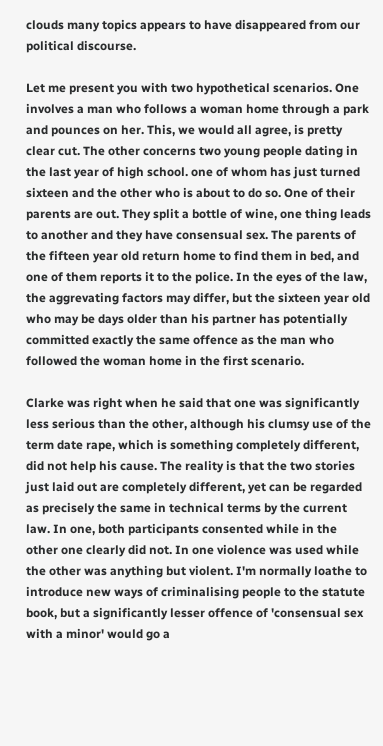clouds many topics appears to have disappeared from our political discourse.

Let me present you with two hypothetical scenarios. One involves a man who follows a woman home through a park and pounces on her. This, we would all agree, is pretty clear cut. The other concerns two young people dating in the last year of high school. one of whom has just turned sixteen and the other who is about to do so. One of their parents are out. They split a bottle of wine, one thing leads to another and they have consensual sex. The parents of the fifteen year old return home to find them in bed, and one of them reports it to the police. In the eyes of the law, the aggrevating factors may differ, but the sixteen year old who may be days older than his partner has potentially committed exactly the same offence as the man who followed the woman home in the first scenario.

Clarke was right when he said that one was significantly less serious than the other, although his clumsy use of the term date rape, which is something completely different, did not help his cause. The reality is that the two stories just laid out are completely different, yet can be regarded as precisely the same in technical terms by the current law. In one, both participants consented while in the other one clearly did not. In one violence was used while the other was anything but violent. I'm normally loathe to introduce new ways of criminalising people to the statute book, but a significantly lesser offence of 'consensual sex with a minor' would go a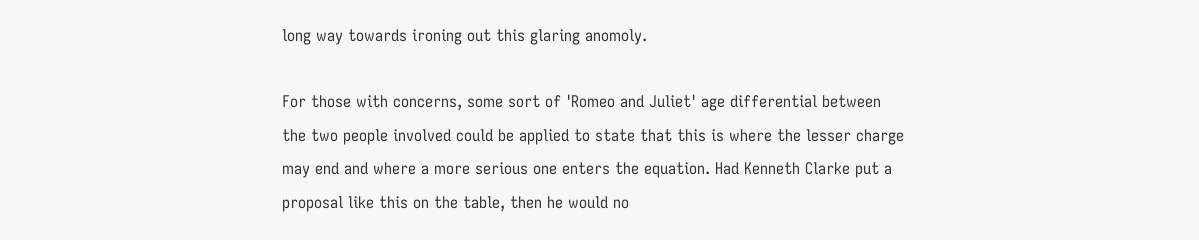long way towards ironing out this glaring anomoly.

For those with concerns, some sort of 'Romeo and Juliet' age differential between the two people involved could be applied to state that this is where the lesser charge may end and where a more serious one enters the equation. Had Kenneth Clarke put a proposal like this on the table, then he would no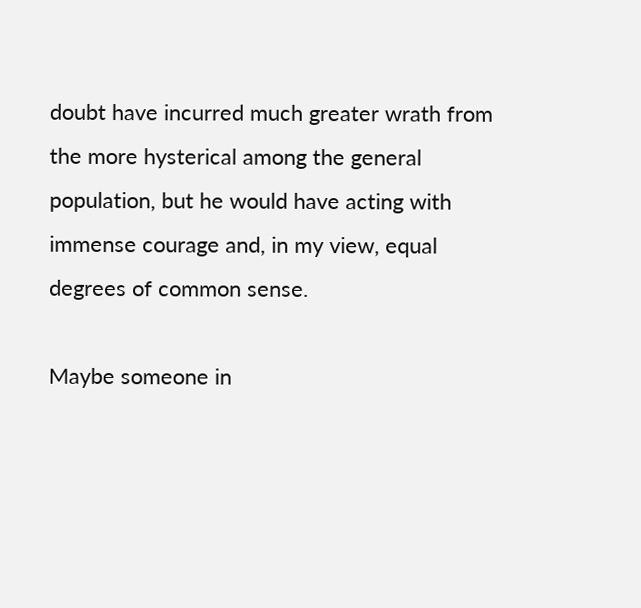doubt have incurred much greater wrath from the more hysterical among the general population, but he would have acting with immense courage and, in my view, equal degrees of common sense.

Maybe someone in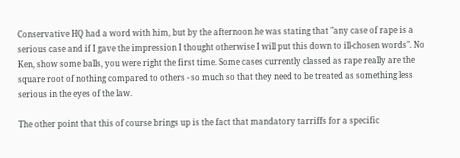Conservative HQ had a word with him, but by the afternoon he was stating that "any case of rape is a serious case and if I gave the impression I thought otherwise I will put this down to ill-chosen words". No Ken, show some balls, you were right the first time. Some cases currently classed as rape really are the square root of nothing compared to others - so much so that they need to be treated as something less serious in the eyes of the law.

The other point that this of course brings up is the fact that mandatory tarriffs for a specific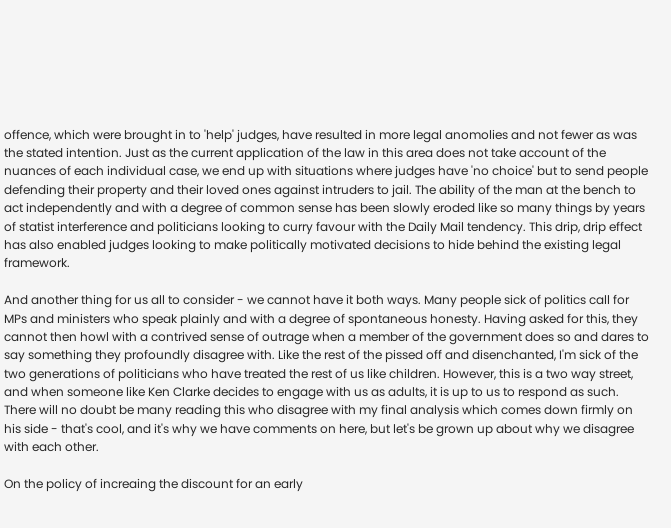offence, which were brought in to 'help' judges, have resulted in more legal anomolies and not fewer as was the stated intention. Just as the current application of the law in this area does not take account of the nuances of each individual case, we end up with situations where judges have 'no choice' but to send people defending their property and their loved ones against intruders to jail. The ability of the man at the bench to act independently and with a degree of common sense has been slowly eroded like so many things by years of statist interference and politicians looking to curry favour with the Daily Mail tendency. This drip, drip effect has also enabled judges looking to make politically motivated decisions to hide behind the existing legal framework.

And another thing for us all to consider - we cannot have it both ways. Many people sick of politics call for MPs and ministers who speak plainly and with a degree of spontaneous honesty. Having asked for this, they cannot then howl with a contrived sense of outrage when a member of the government does so and dares to say something they profoundly disagree with. Like the rest of the pissed off and disenchanted, I'm sick of the two generations of politicians who have treated the rest of us like children. However, this is a two way street, and when someone like Ken Clarke decides to engage with us as adults, it is up to us to respond as such. There will no doubt be many reading this who disagree with my final analysis which comes down firmly on his side - that's cool, and it's why we have comments on here, but let's be grown up about why we disagree with each other.

On the policy of increaing the discount for an early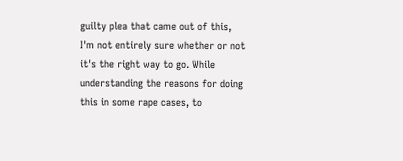guilty plea that came out of this, I'm not entirely sure whether or not it's the right way to go. While understanding the reasons for doing this in some rape cases, to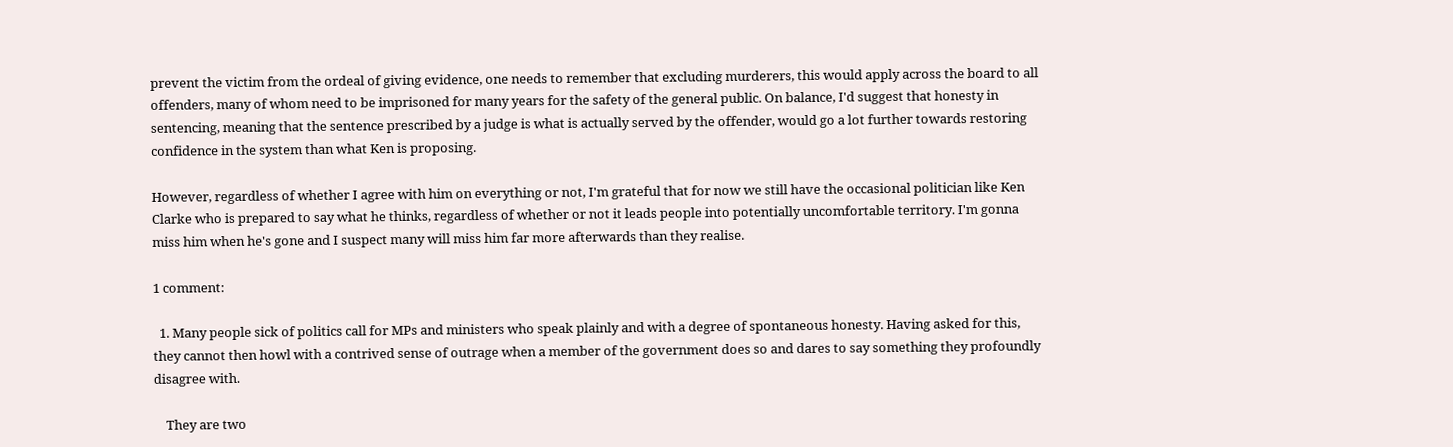prevent the victim from the ordeal of giving evidence, one needs to remember that excluding murderers, this would apply across the board to all offenders, many of whom need to be imprisoned for many years for the safety of the general public. On balance, I'd suggest that honesty in sentencing, meaning that the sentence prescribed by a judge is what is actually served by the offender, would go a lot further towards restoring confidence in the system than what Ken is proposing.

However, regardless of whether I agree with him on everything or not, I'm grateful that for now we still have the occasional politician like Ken Clarke who is prepared to say what he thinks, regardless of whether or not it leads people into potentially uncomfortable territory. I'm gonna miss him when he's gone and I suspect many will miss him far more afterwards than they realise.

1 comment:

  1. Many people sick of politics call for MPs and ministers who speak plainly and with a degree of spontaneous honesty. Having asked for this, they cannot then howl with a contrived sense of outrage when a member of the government does so and dares to say something they profoundly disagree with.

    They are two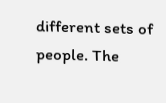different sets of people. The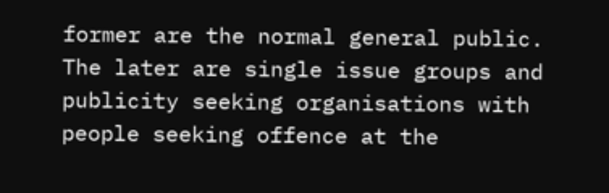former are the normal general public. The later are single issue groups and publicity seeking organisations with people seeking offence at the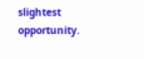slightest opportunity.